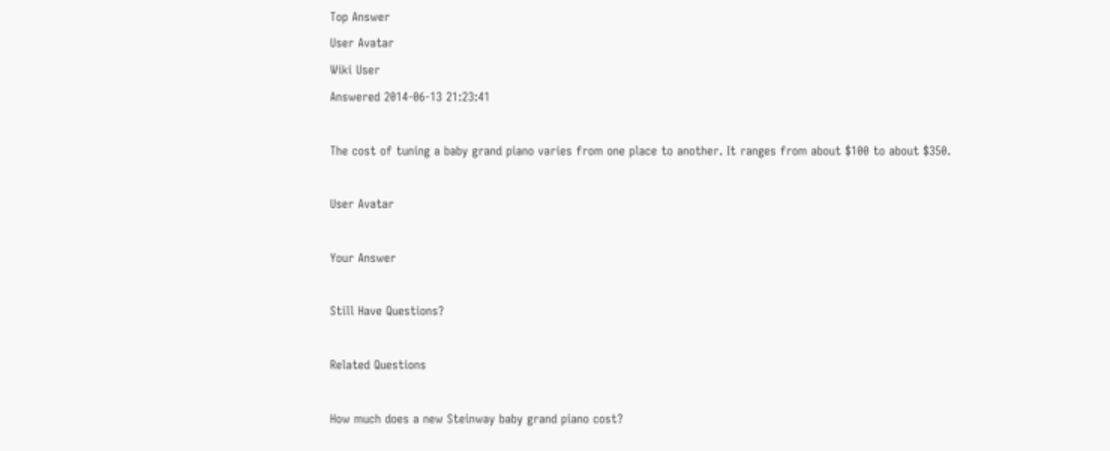Top Answer
User Avatar
Wiki User
Answered 2014-06-13 21:23:41

The cost of tuning a baby grand piano varies from one place to another. It ranges from about $100 to about $350.

User Avatar

Your Answer

Still Have Questions?

Related Questions

How much does a new Steinway baby grand piano cost?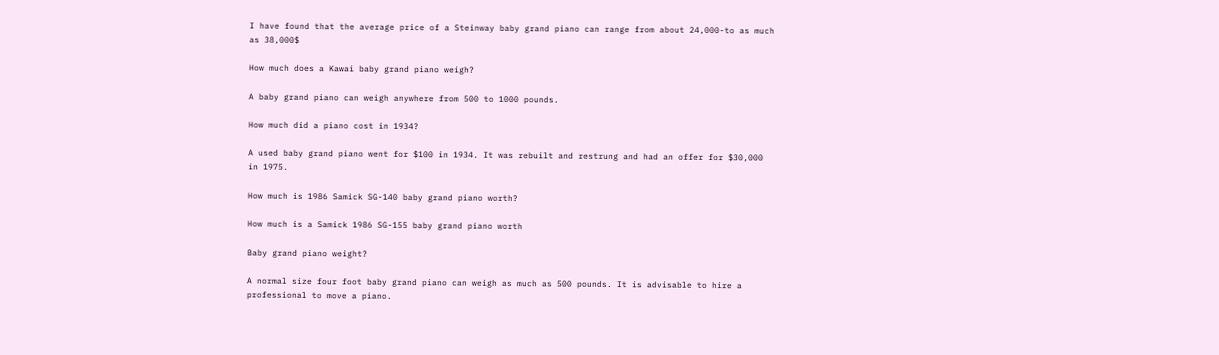I have found that the average price of a Steinway baby grand piano can range from about 24,000-to as much as 38,000$

How much does a Kawai baby grand piano weigh?

A baby grand piano can weigh anywhere from 500 to 1000 pounds.

How much did a piano cost in 1934?

A used baby grand piano went for $100 in 1934. It was rebuilt and restrung and had an offer for $30,000 in 1975.

How much is 1986 Samick SG-140 baby grand piano worth?

How much is a Samick 1986 SG-155 baby grand piano worth

Baby grand piano weight?

A normal size four foot baby grand piano can weigh as much as 500 pounds. It is advisable to hire a professional to move a piano.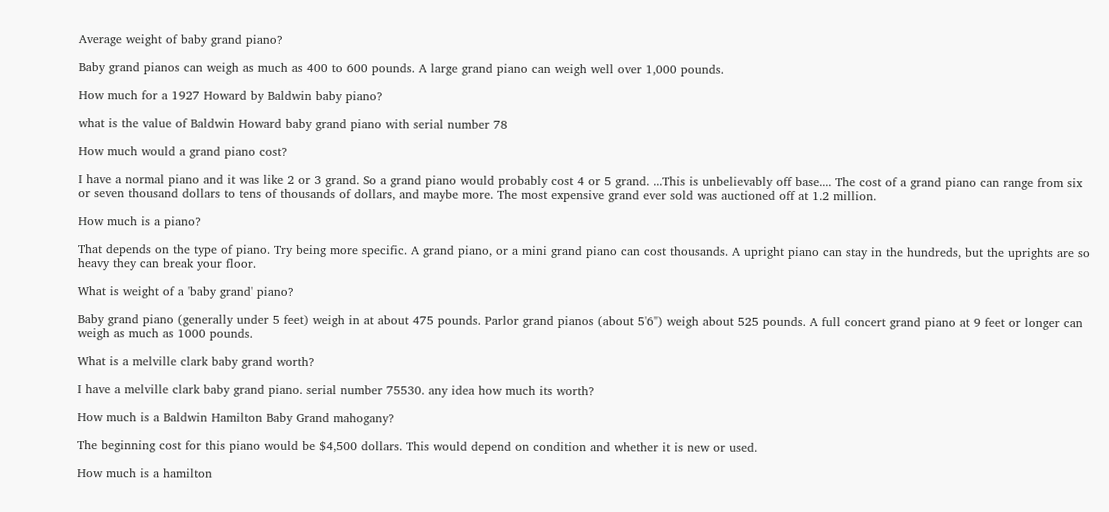Average weight of baby grand piano?

Baby grand pianos can weigh as much as 400 to 600 pounds. A large grand piano can weigh well over 1,000 pounds.

How much for a 1927 Howard by Baldwin baby piano?

what is the value of Baldwin Howard baby grand piano with serial number 78

How much would a grand piano cost?

I have a normal piano and it was like 2 or 3 grand. So a grand piano would probably cost 4 or 5 grand. ...This is unbelievably off base.... The cost of a grand piano can range from six or seven thousand dollars to tens of thousands of dollars, and maybe more. The most expensive grand ever sold was auctioned off at 1.2 million.

How much is a piano?

That depends on the type of piano. Try being more specific. A grand piano, or a mini grand piano can cost thousands. A upright piano can stay in the hundreds, but the uprights are so heavy they can break your floor.

What is weight of a 'baby grand' piano?

Baby grand piano (generally under 5 feet) weigh in at about 475 pounds. Parlor grand pianos (about 5'6") weigh about 525 pounds. A full concert grand piano at 9 feet or longer can weigh as much as 1000 pounds.

What is a melville clark baby grand worth?

I have a melville clark baby grand piano. serial number 75530. any idea how much its worth?

How much is a Baldwin Hamilton Baby Grand mahogany?

The beginning cost for this piano would be $4,500 dollars. This would depend on condition and whether it is new or used.

How much is a hamilton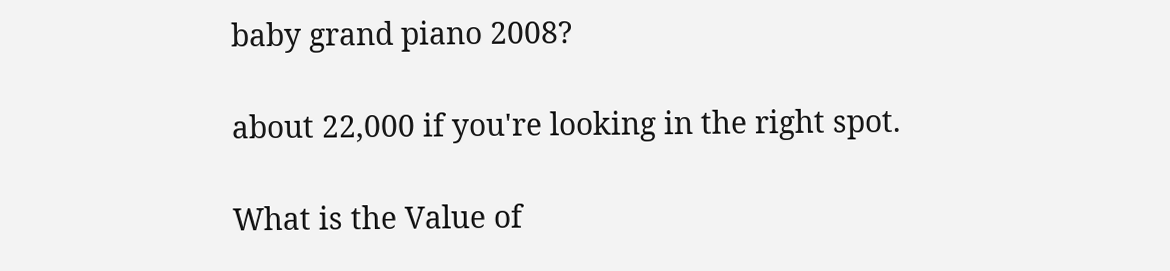baby grand piano 2008?

about 22,000 if you're looking in the right spot.

What is the Value of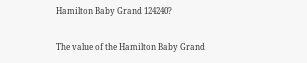Hamilton Baby Grand 124240?

The value of the Hamilton Baby Grand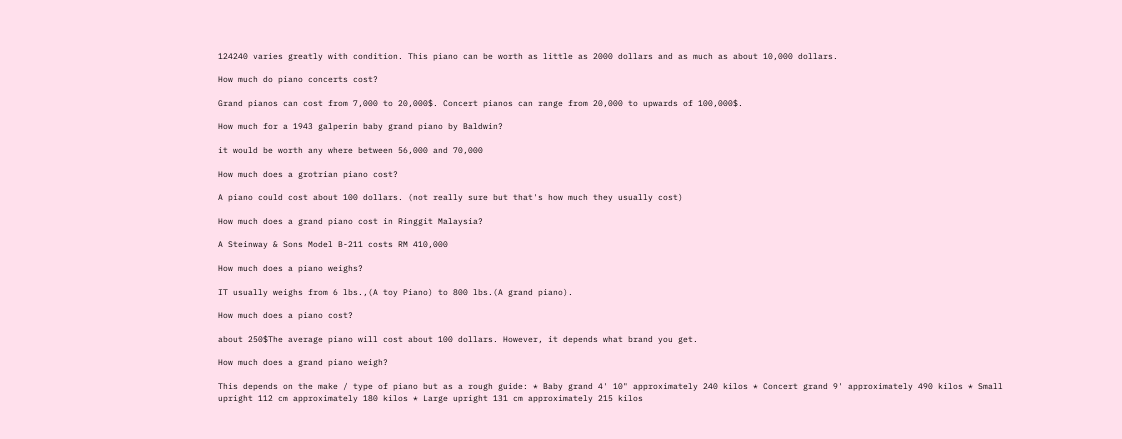124240 varies greatly with condition. This piano can be worth as little as 2000 dollars and as much as about 10,000 dollars.

How much do piano concerts cost?

Grand pianos can cost from 7,000 to 20,000$. Concert pianos can range from 20,000 to upwards of 100,000$.

How much for a 1943 galperin baby grand piano by Baldwin?

it would be worth any where between 56,000 and 70,000

How much does a grotrian piano cost?

A piano could cost about 100 dollars. (not really sure but that's how much they usually cost)

How much does a grand piano cost in Ringgit Malaysia?

A Steinway & Sons Model B-211 costs RM 410,000

How much does a piano weighs?

IT usually weighs from 6 lbs.,(A toy Piano) to 800 lbs.(A grand piano).

How much does a piano cost?

about 250$The average piano will cost about 100 dollars. However, it depends what brand you get.

How much does a grand piano weigh?

This depends on the make / type of piano but as a rough guide: * Baby grand 4' 10" approximately 240 kilos * Concert grand 9' approximately 490 kilos * Small upright 112 cm approximately 180 kilos * Large upright 131 cm approximately 215 kilos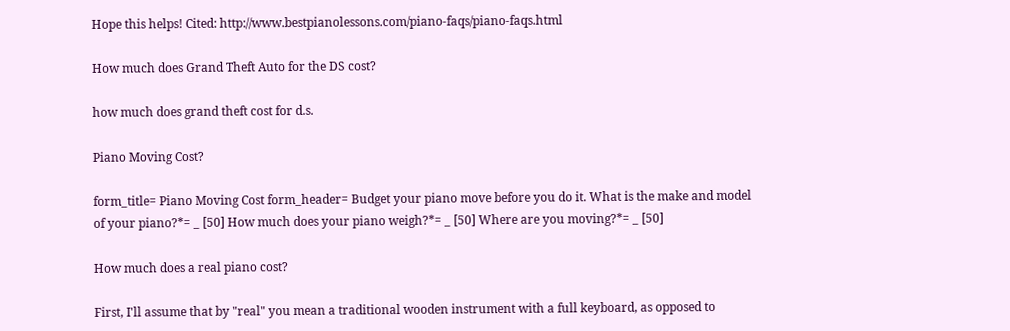Hope this helps! Cited: http://www.bestpianolessons.com/piano-faqs/piano-faqs.html

How much does Grand Theft Auto for the DS cost?

how much does grand theft cost for d.s.

Piano Moving Cost?

form_title= Piano Moving Cost form_header= Budget your piano move before you do it. What is the make and model of your piano?*= _ [50] How much does your piano weigh?*= _ [50] Where are you moving?*= _ [50]

How much does a real piano cost?

First, I'll assume that by "real" you mean a traditional wooden instrument with a full keyboard, as opposed to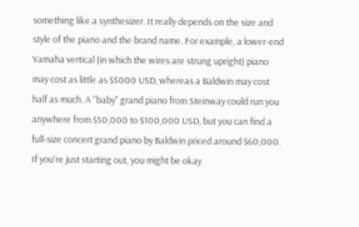something like a synthesizer. It really depends on the size and style of the piano and the brand name. For example, a lower-end Yamaha vertical (in which the wires are strung upright) piano may cost as little as $5000 USD, whereas a Baldwin may cost half as much. A "baby" grand piano from Steinway could run you anywhere from $50,000 to $100,000 USD, but you can find a full-size concert grand piano by Baldwin priced around $60,000. If you're just starting out, you might be okay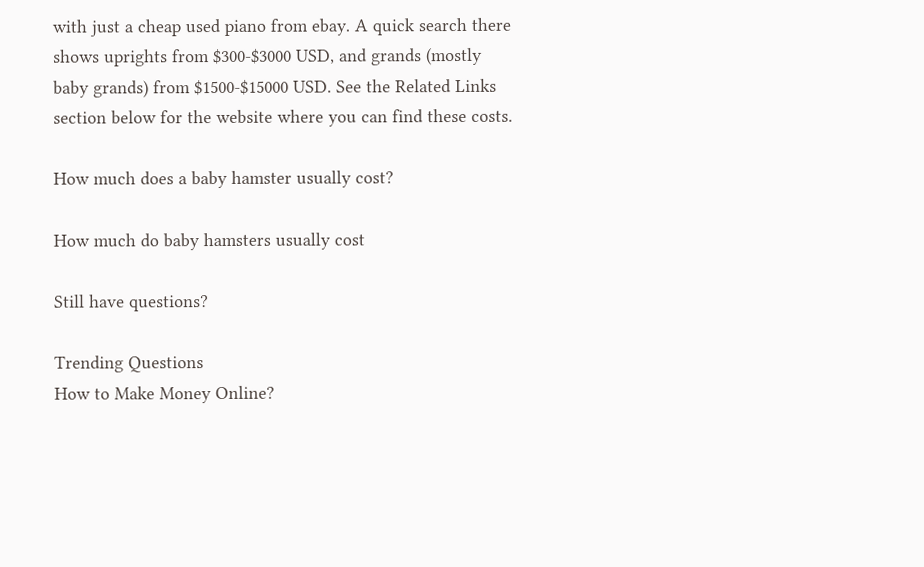with just a cheap used piano from ebay. A quick search there shows uprights from $300-$3000 USD, and grands (mostly baby grands) from $1500-$15000 USD. See the Related Links section below for the website where you can find these costs.

How much does a baby hamster usually cost?

How much do baby hamsters usually cost

Still have questions?

Trending Questions
How to Make Money Online?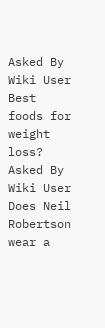Asked By Wiki User
Best foods for weight loss? Asked By Wiki User
Does Neil Robertson wear a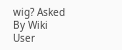wig? Asked By Wiki User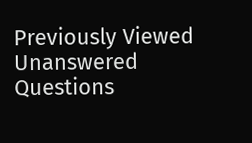Previously Viewed
Unanswered Questions